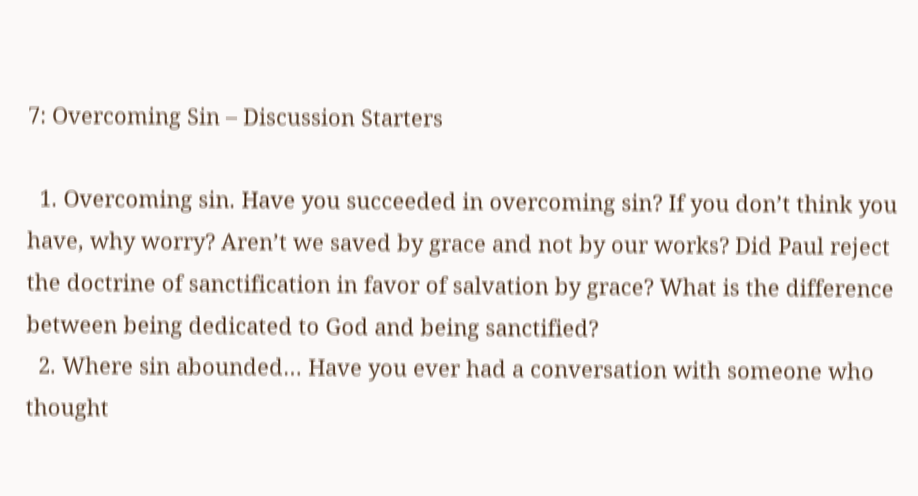7: Overcoming Sin – Discussion Starters

  1. Overcoming sin. Have you succeeded in overcoming sin? If you don’t think you have, why worry? Aren’t we saved by grace and not by our works? Did Paul reject the doctrine of sanctification in favor of salvation by grace? What is the difference between being dedicated to God and being sanctified?
  2. Where sin abounded… Have you ever had a conversation with someone who thought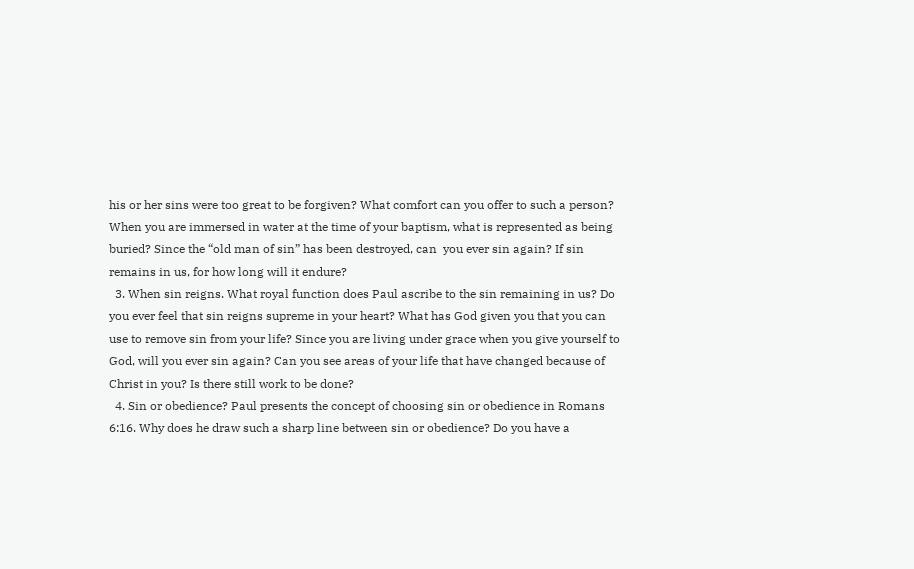his or her sins were too great to be forgiven? What comfort can you offer to such a person? When you are immersed in water at the time of your baptism, what is represented as being buried? Since the “old man of sin” has been destroyed, can  you ever sin again? If sin remains in us, for how long will it endure?
  3. When sin reigns. What royal function does Paul ascribe to the sin remaining in us? Do you ever feel that sin reigns supreme in your heart? What has God given you that you can use to remove sin from your life? Since you are living under grace when you give yourself to God, will you ever sin again? Can you see areas of your life that have changed because of Christ in you? Is there still work to be done?
  4. Sin or obedience? Paul presents the concept of choosing sin or obedience in Romans 6:16. Why does he draw such a sharp line between sin or obedience? Do you have a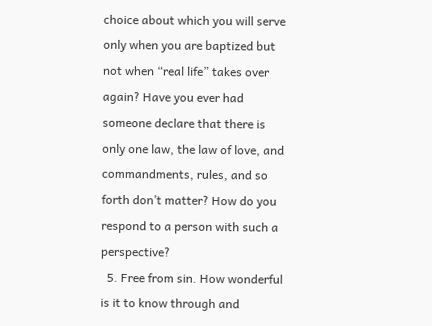choice about which you will serve only when you are baptized but not when “real life” takes over again? Have you ever had someone declare that there is only one law, the law of love, and commandments, rules, and so forth don’t matter? How do you respond to a person with such a perspective?
  5. Free from sin. How wonderful is it to know through and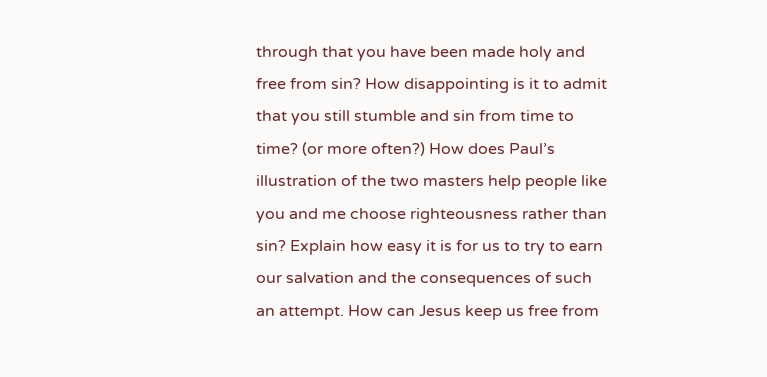through that you have been made holy and free from sin? How disappointing is it to admit that you still stumble and sin from time to time? (or more often?) How does Paul’s illustration of the two masters help people like you and me choose righteousness rather than sin? Explain how easy it is for us to try to earn our salvation and the consequences of such an attempt. How can Jesus keep us free from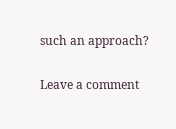such an approach?

Leave a comment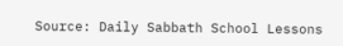Source: Daily Sabbath School Lessons